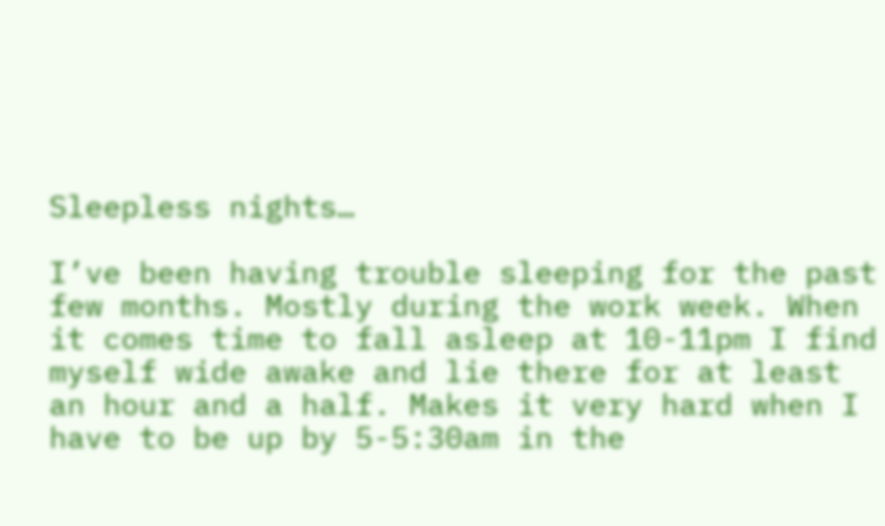Sleepless nights…

I’ve been having trouble sleeping for the past few months. Mostly during the work week. When it comes time to fall asleep at 10-11pm I find myself wide awake and lie there for at least an hour and a half. Makes it very hard when I have to be up by 5-5:30am in the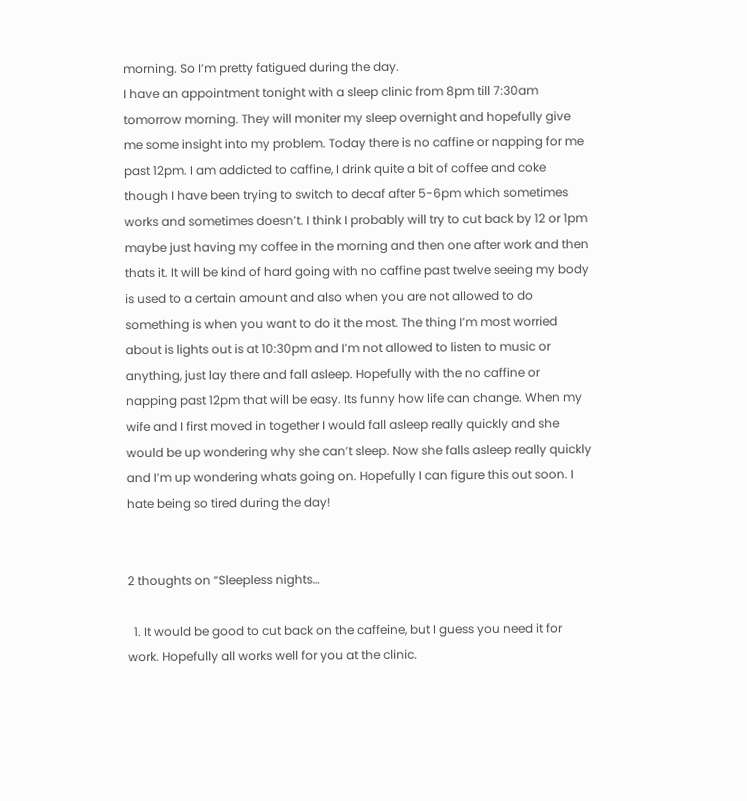morning. So I’m pretty fatigued during the day.
I have an appointment tonight with a sleep clinic from 8pm till 7:30am tomorrow morning. They will moniter my sleep overnight and hopefully give me some insight into my problem. Today there is no caffine or napping for me past 12pm. I am addicted to caffine, I drink quite a bit of coffee and coke though I have been trying to switch to decaf after 5-6pm which sometimes works and sometimes doesn’t. I think I probably will try to cut back by 12 or 1pm maybe just having my coffee in the morning and then one after work and then thats it. It will be kind of hard going with no caffine past twelve seeing my body is used to a certain amount and also when you are not allowed to do something is when you want to do it the most. The thing I’m most worried about is lights out is at 10:30pm and I’m not allowed to listen to music or anything, just lay there and fall asleep. Hopefully with the no caffine or napping past 12pm that will be easy. Its funny how life can change. When my wife and I first moved in together I would fall asleep really quickly and she would be up wondering why she can’t sleep. Now she falls asleep really quickly and I’m up wondering whats going on. Hopefully I can figure this out soon. I hate being so tired during the day!


2 thoughts on “Sleepless nights…

  1. It would be good to cut back on the caffeine, but I guess you need it for work. Hopefully all works well for you at the clinic.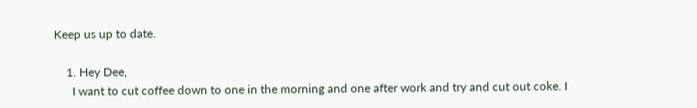Keep us up to date.

    1. Hey Dee,
      I want to cut coffee down to one in the morning and one after work and try and cut out coke. I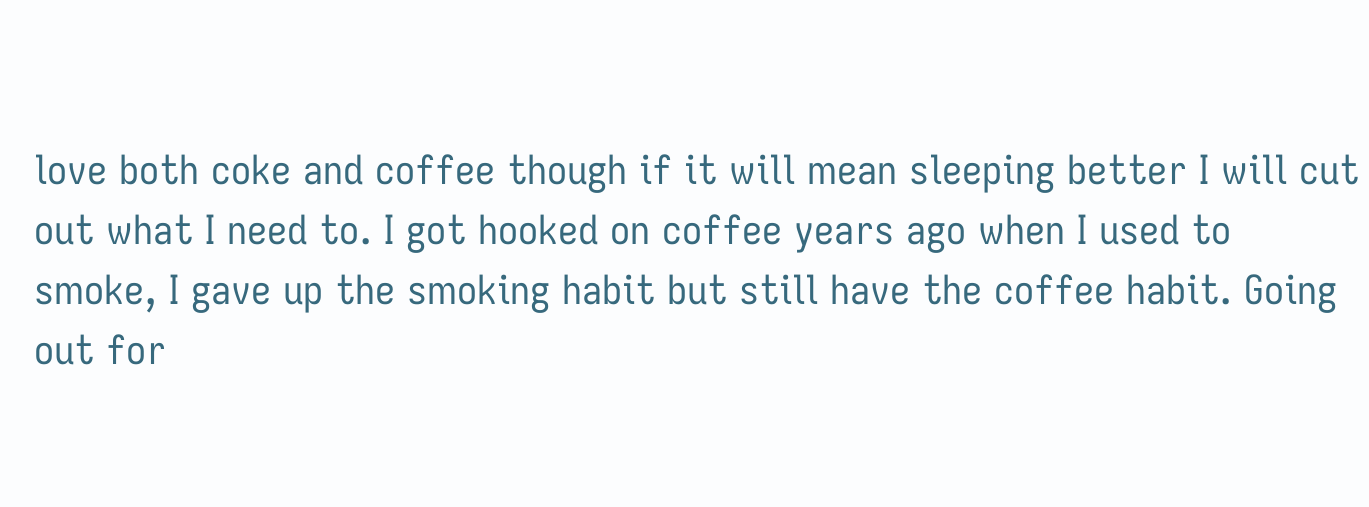love both coke and coffee though if it will mean sleeping better I will cut out what I need to. I got hooked on coffee years ago when I used to smoke, I gave up the smoking habit but still have the coffee habit. Going out for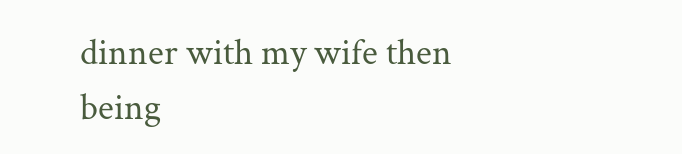dinner with my wife then being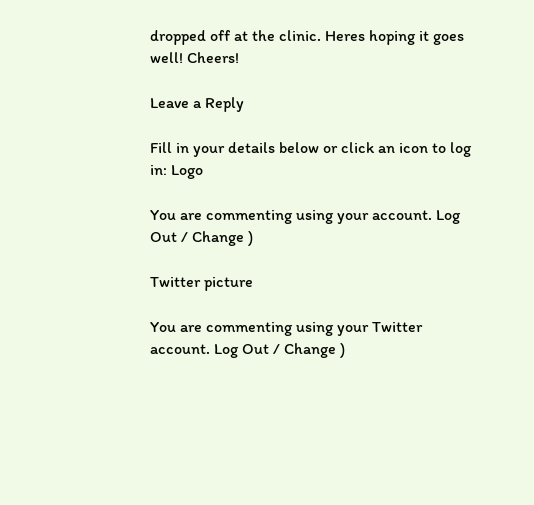dropped off at the clinic. Heres hoping it goes well! Cheers!

Leave a Reply

Fill in your details below or click an icon to log in: Logo

You are commenting using your account. Log Out / Change )

Twitter picture

You are commenting using your Twitter account. Log Out / Change )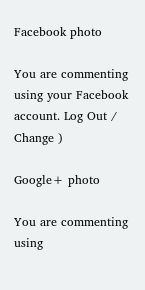Facebook photo

You are commenting using your Facebook account. Log Out / Change )

Google+ photo

You are commenting using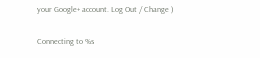your Google+ account. Log Out / Change )

Connecting to %s